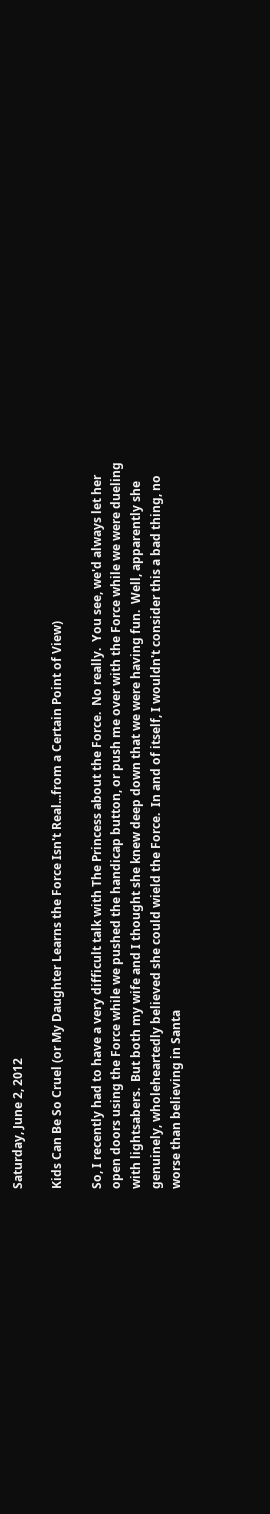Saturday, June 2, 2012

Kids Can Be So Cruel (or My Daughter Learns the Force Isn't Real...from a Certain Point of View)

So, I recently had to have a very difficult talk with The Princess about the Force.  No really.  You see, we'd always let her open doors using the Force while we pushed the handicap button, or push me over with the Force while we were dueling with lightsabers.  But both my wife and I thought she knew deep down that we were having fun.  Well, apparently she genuinely, wholeheartedly believed she could wield the Force.  In and of itself, I wouldn't consider this a bad thing, no worse than believing in Santa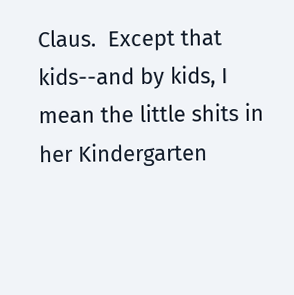Claus.  Except that kids--and by kids, I mean the little shits in her Kindergarten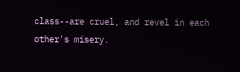class--are cruel, and revel in each other's misery.